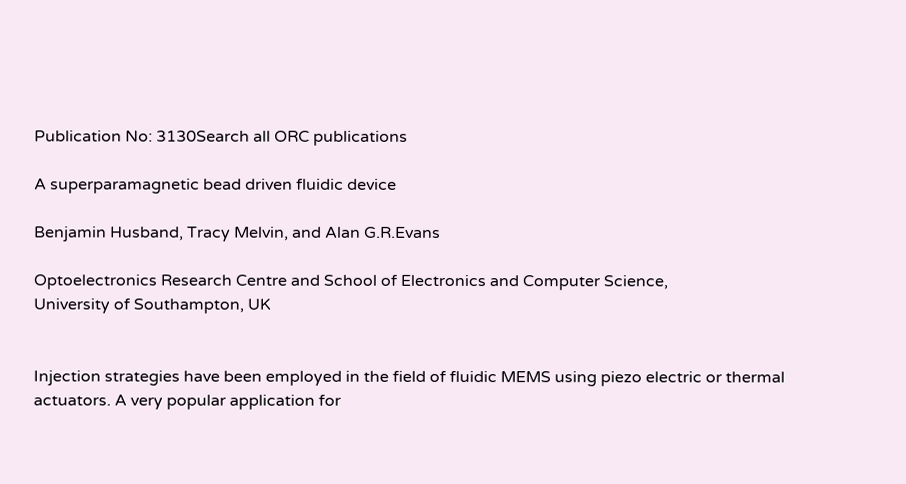Publication No: 3130Search all ORC publications

A superparamagnetic bead driven fluidic device

Benjamin Husband, Tracy Melvin, and Alan G.R.Evans

Optoelectronics Research Centre and School of Electronics and Computer Science,
University of Southampton, UK


Injection strategies have been employed in the field of fluidic MEMS using piezo electric or thermal actuators. A very popular application for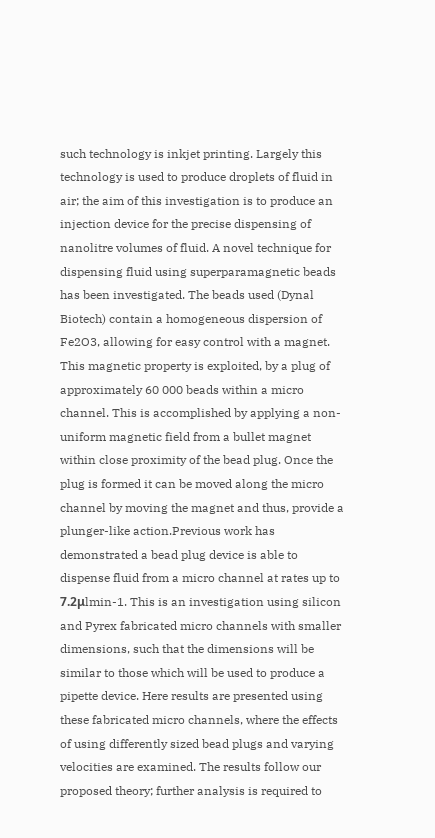such technology is inkjet printing. Largely this technology is used to produce droplets of fluid in air; the aim of this investigation is to produce an injection device for the precise dispensing of nanolitre volumes of fluid. A novel technique for dispensing fluid using superparamagnetic beads has been investigated. The beads used (Dynal Biotech) contain a homogeneous dispersion of Fe2O3, allowing for easy control with a magnet. This magnetic property is exploited, by a plug of approximately 60 000 beads within a micro channel. This is accomplished by applying a non-uniform magnetic field from a bullet magnet within close proximity of the bead plug. Once the plug is formed it can be moved along the micro channel by moving the magnet and thus, provide a plunger-like action.Previous work has demonstrated a bead plug device is able to dispense fluid from a micro channel at rates up to 7.2μlmin-1. This is an investigation using silicon and Pyrex fabricated micro channels with smaller dimensions, such that the dimensions will be similar to those which will be used to produce a pipette device. Here results are presented using these fabricated micro channels, where the effects of using differently sized bead plugs and varying velocities are examined. The results follow our proposed theory; further analysis is required to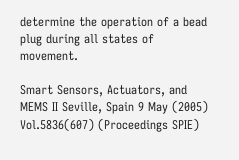determine the operation of a bead plug during all states of movement.

Smart Sensors, Actuators, and MEMS II Seville, Spain 9 May (2005) Vol.5836(607) (Proceedings SPIE)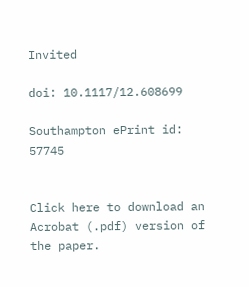Invited

doi: 10.1117/12.608699

Southampton ePrint id: 57745


Click here to download an Acrobat (.pdf) version of the paper.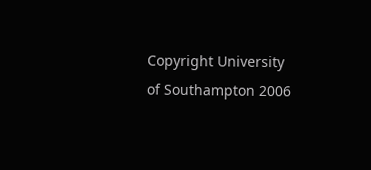Copyright University of Southampton 2006